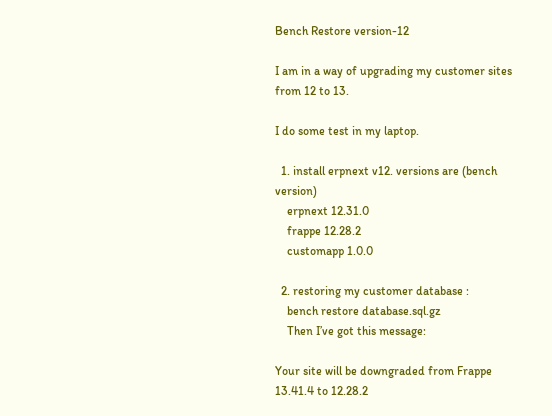Bench Restore version-12

I am in a way of upgrading my customer sites from 12 to 13.

I do some test in my laptop.

  1. install erpnext v12. versions are (bench version)
    erpnext 12.31.0
    frappe 12.28.2
    customapp 1.0.0

  2. restoring my customer database :
    bench restore database.sql.gz
    Then I’ve got this message:

Your site will be downgraded from Frappe 13.41.4 to 12.28.2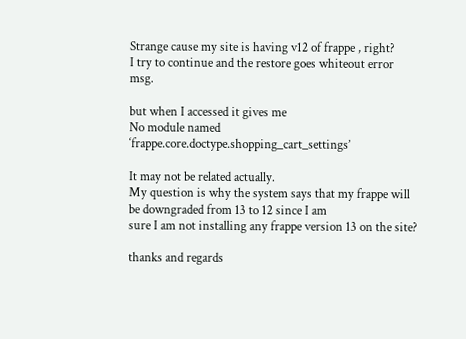Strange cause my site is having v12 of frappe , right?
I try to continue and the restore goes whiteout error msg.

but when I accessed it gives me
No module named ‘frappe.core.doctype.shopping_cart_settings’

It may not be related actually.
My question is why the system says that my frappe will be downgraded from 13 to 12 since I am
sure I am not installing any frappe version 13 on the site?

thanks and regards